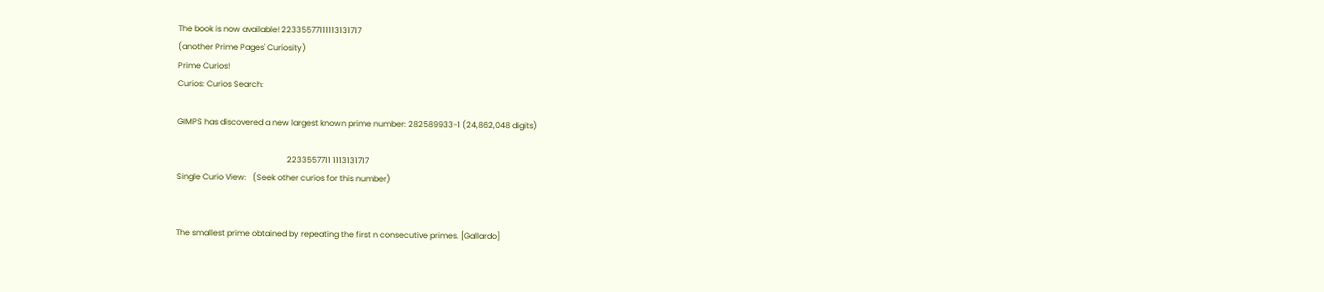The book is now available! 22335577111113131717
(another Prime Pages' Curiosity)
Prime Curios!
Curios: Curios Search:

GIMPS has discovered a new largest known prime number: 282589933-1 (24,862,048 digits)

                                                       2233557711 1113131717
Single Curio View:   (Seek other curios for this number)


The smallest prime obtained by repeating the first n consecutive primes. [Gallardo]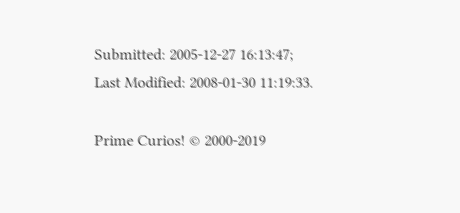Submitted: 2005-12-27 16:13:47;   Last Modified: 2008-01-30 11:19:33.

Prime Curios! © 2000-2019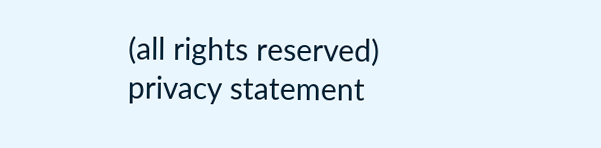(all rights reserved)  privacy statement